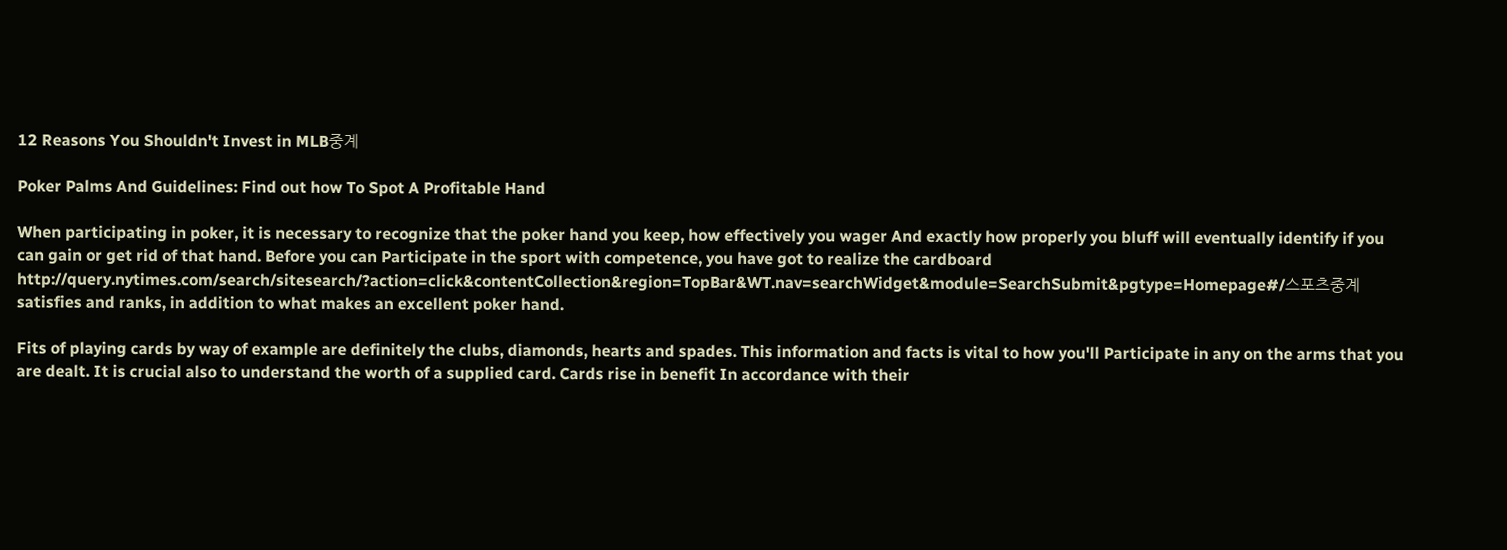12 Reasons You Shouldn't Invest in MLB중계

Poker Palms And Guidelines: Find out how To Spot A Profitable Hand

When participating in poker, it is necessary to recognize that the poker hand you keep, how effectively you wager And exactly how properly you bluff will eventually identify if you can gain or get rid of that hand. Before you can Participate in the sport with competence, you have got to realize the cardboard http://query.nytimes.com/search/sitesearch/?action=click&contentCollection&region=TopBar&WT.nav=searchWidget&module=SearchSubmit&pgtype=Homepage#/스포츠중계 satisfies and ranks, in addition to what makes an excellent poker hand.

Fits of playing cards by way of example are definitely the clubs, diamonds, hearts and spades. This information and facts is vital to how you'll Participate in any on the arms that you are dealt. It is crucial also to understand the worth of a supplied card. Cards rise in benefit In accordance with their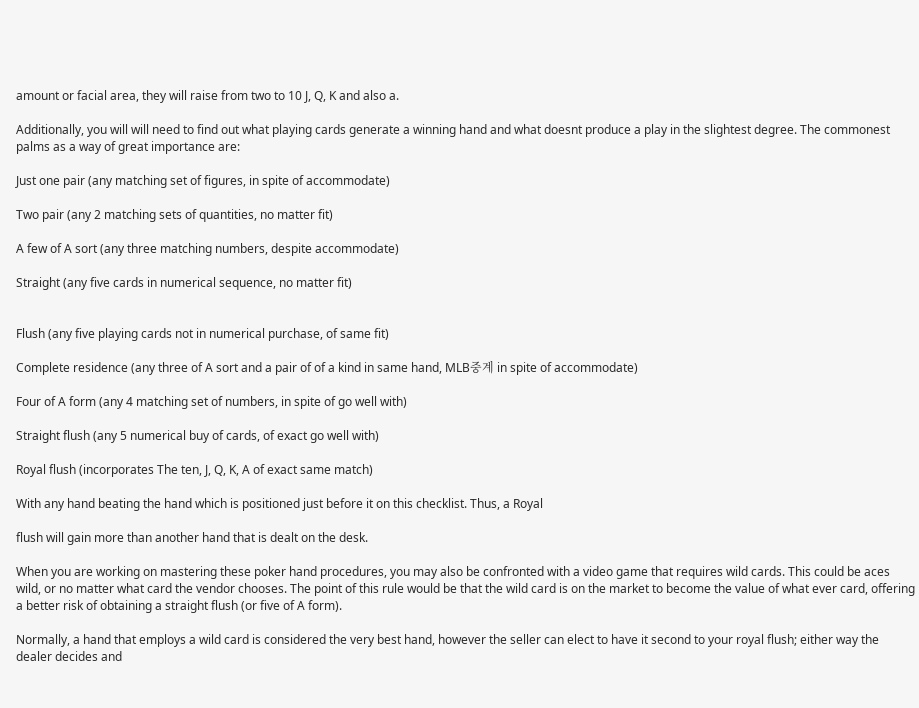amount or facial area, they will raise from two to 10 J, Q, K and also a.

Additionally, you will will need to find out what playing cards generate a winning hand and what doesnt produce a play in the slightest degree. The commonest palms as a way of great importance are:

Just one pair (any matching set of figures, in spite of accommodate)

Two pair (any 2 matching sets of quantities, no matter fit)

A few of A sort (any three matching numbers, despite accommodate)

Straight (any five cards in numerical sequence, no matter fit)


Flush (any five playing cards not in numerical purchase, of same fit)

Complete residence (any three of A sort and a pair of of a kind in same hand, MLB중계 in spite of accommodate)

Four of A form (any 4 matching set of numbers, in spite of go well with)

Straight flush (any 5 numerical buy of cards, of exact go well with)

Royal flush (incorporates The ten, J, Q, K, A of exact same match)

With any hand beating the hand which is positioned just before it on this checklist. Thus, a Royal

flush will gain more than another hand that is dealt on the desk.

When you are working on mastering these poker hand procedures, you may also be confronted with a video game that requires wild cards. This could be aces wild, or no matter what card the vendor chooses. The point of this rule would be that the wild card is on the market to become the value of what ever card, offering a better risk of obtaining a straight flush (or five of A form).

Normally, a hand that employs a wild card is considered the very best hand, however the seller can elect to have it second to your royal flush; either way the dealer decides and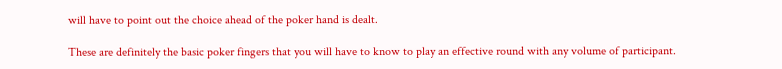will have to point out the choice ahead of the poker hand is dealt.

These are definitely the basic poker fingers that you will have to know to play an effective round with any volume of participant.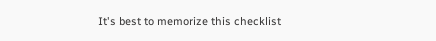It's best to memorize this checklist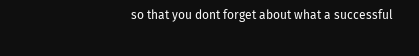so that you dont forget about what a successful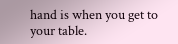hand is when you get to your table.